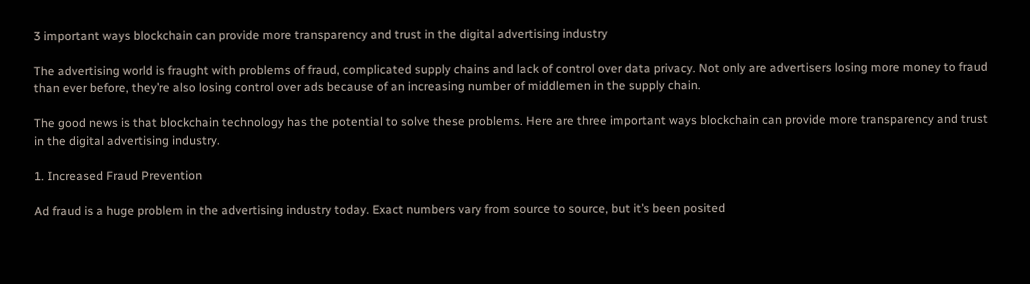3 important ways blockchain can provide more transparency and trust in the digital advertising industry

The advertising world is fraught with problems of fraud, complicated supply chains and lack of control over data privacy. Not only are advertisers losing more money to fraud than ever before, they’re also losing control over ads because of an increasing number of middlemen in the supply chain.

The good news is that blockchain technology has the potential to solve these problems. Here are three important ways blockchain can provide more transparency and trust in the digital advertising industry.

1. Increased Fraud Prevention

Ad fraud is a huge problem in the advertising industry today. Exact numbers vary from source to source, but it’s been posited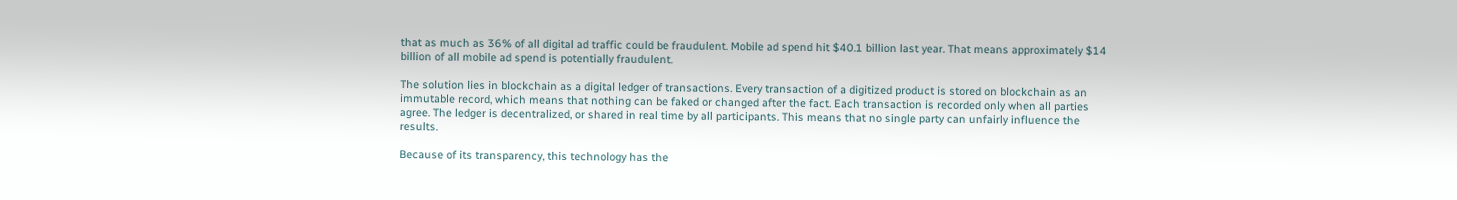that as much as 36% of all digital ad traffic could be fraudulent. Mobile ad spend hit $40.1 billion last year. That means approximately $14 billion of all mobile ad spend is potentially fraudulent.

The solution lies in blockchain as a digital ledger of transactions. Every transaction of a digitized product is stored on blockchain as an immutable record, which means that nothing can be faked or changed after the fact. Each transaction is recorded only when all parties agree. The ledger is decentralized, or shared in real time by all participants. This means that no single party can unfairly influence the results.

Because of its transparency, this technology has the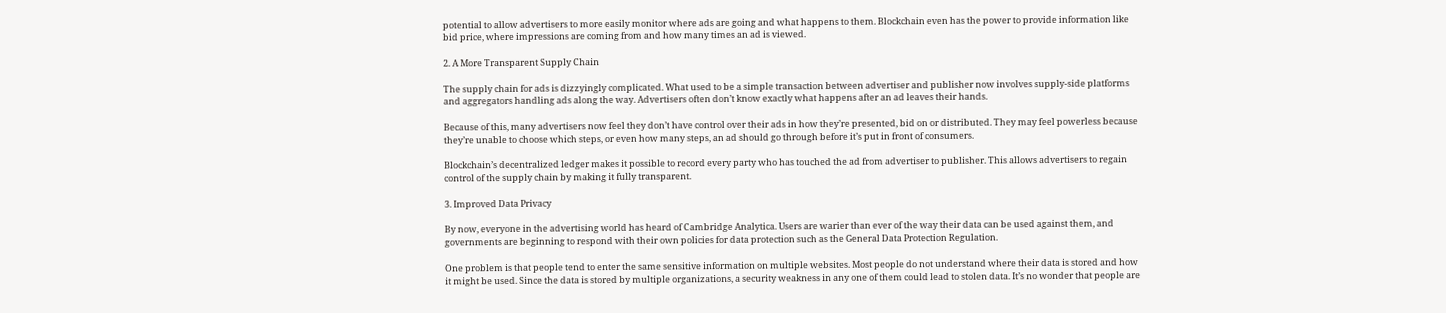potential to allow advertisers to more easily monitor where ads are going and what happens to them. Blockchain even has the power to provide information like bid price, where impressions are coming from and how many times an ad is viewed.

2. A More Transparent Supply Chain

The supply chain for ads is dizzyingly complicated. What used to be a simple transaction between advertiser and publisher now involves supply-side platforms and aggregators handling ads along the way. Advertisers often don’t know exactly what happens after an ad leaves their hands.

Because of this, many advertisers now feel they don’t have control over their ads in how they’re presented, bid on or distributed. They may feel powerless because they’re unable to choose which steps, or even how many steps, an ad should go through before it’s put in front of consumers.

Blockchain’s decentralized ledger makes it possible to record every party who has touched the ad from advertiser to publisher. This allows advertisers to regain control of the supply chain by making it fully transparent.

3. Improved Data Privacy

By now, everyone in the advertising world has heard of Cambridge Analytica. Users are warier than ever of the way their data can be used against them, and governments are beginning to respond with their own policies for data protection such as the General Data Protection Regulation.

One problem is that people tend to enter the same sensitive information on multiple websites. Most people do not understand where their data is stored and how it might be used. Since the data is stored by multiple organizations, a security weakness in any one of them could lead to stolen data. It’s no wonder that people are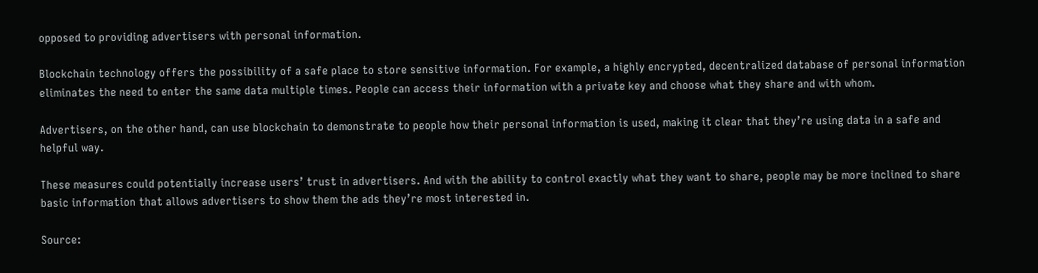opposed to providing advertisers with personal information.

Blockchain technology offers the possibility of a safe place to store sensitive information. For example, a highly encrypted, decentralized database of personal information eliminates the need to enter the same data multiple times. People can access their information with a private key and choose what they share and with whom.

Advertisers, on the other hand, can use blockchain to demonstrate to people how their personal information is used, making it clear that they’re using data in a safe and helpful way.

These measures could potentially increase users’ trust in advertisers. And with the ability to control exactly what they want to share, people may be more inclined to share basic information that allows advertisers to show them the ads they’re most interested in.

Source: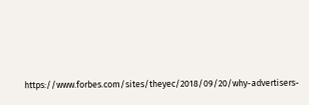https://www.forbes.com/sites/theyec/2018/09/20/why-advertisers-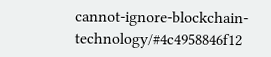cannot-ignore-blockchain-technology/#4c4958846f12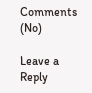Comments (No)

Leave a Reply